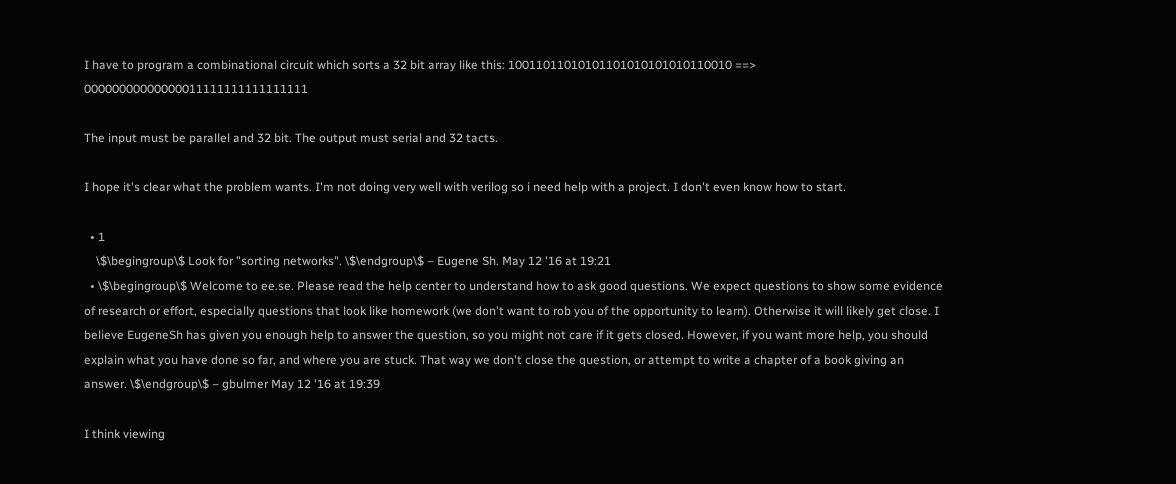I have to program a combinational circuit which sorts a 32 bit array like this: 10011011010101101010101010110010 ==> 00000000000000011111111111111111

The input must be parallel and 32 bit. The output must serial and 32 tacts.

I hope it's clear what the problem wants. I'm not doing very well with verilog so i need help with a project. I don't even know how to start.

  • 1
    \$\begingroup\$ Look for "sorting networks". \$\endgroup\$ – Eugene Sh. May 12 '16 at 19:21
  • \$\begingroup\$ Welcome to ee.se. Please read the help center to understand how to ask good questions. We expect questions to show some evidence of research or effort, especially questions that look like homework (we don't want to rob you of the opportunity to learn). Otherwise it will likely get close. I believe EugeneSh has given you enough help to answer the question, so you might not care if it gets closed. However, if you want more help, you should explain what you have done so far, and where you are stuck. That way we don't close the question, or attempt to write a chapter of a book giving an answer. \$\endgroup\$ – gbulmer May 12 '16 at 19:39

I think viewing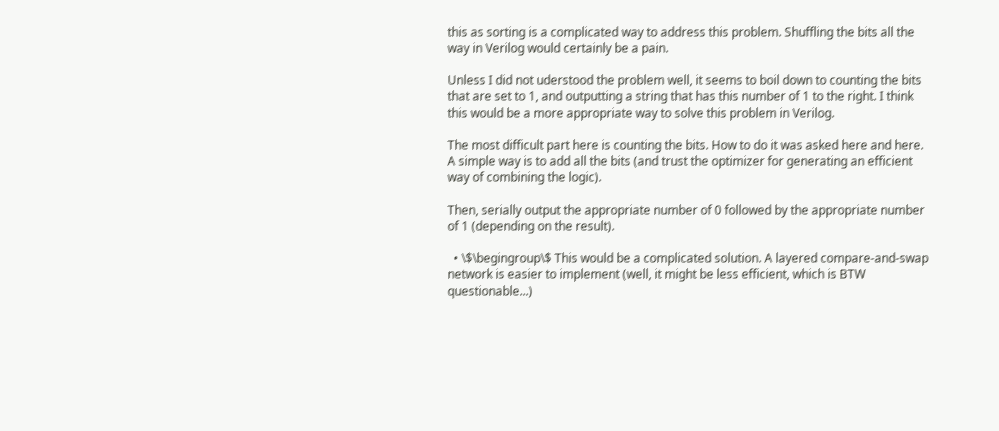this as sorting is a complicated way to address this problem. Shuffling the bits all the way in Verilog would certainly be a pain.

Unless I did not uderstood the problem well, it seems to boil down to counting the bits that are set to 1, and outputting a string that has this number of 1 to the right. I think this would be a more appropriate way to solve this problem in Verilog.

The most difficult part here is counting the bits. How to do it was asked here and here. A simple way is to add all the bits (and trust the optimizer for generating an efficient way of combining the logic).

Then, serially output the appropriate number of 0 followed by the appropriate number of 1 (depending on the result).

  • \$\begingroup\$ This would be a complicated solution. A layered compare-and-swap network is easier to implement (well, it might be less efficient, which is BTW questionable...)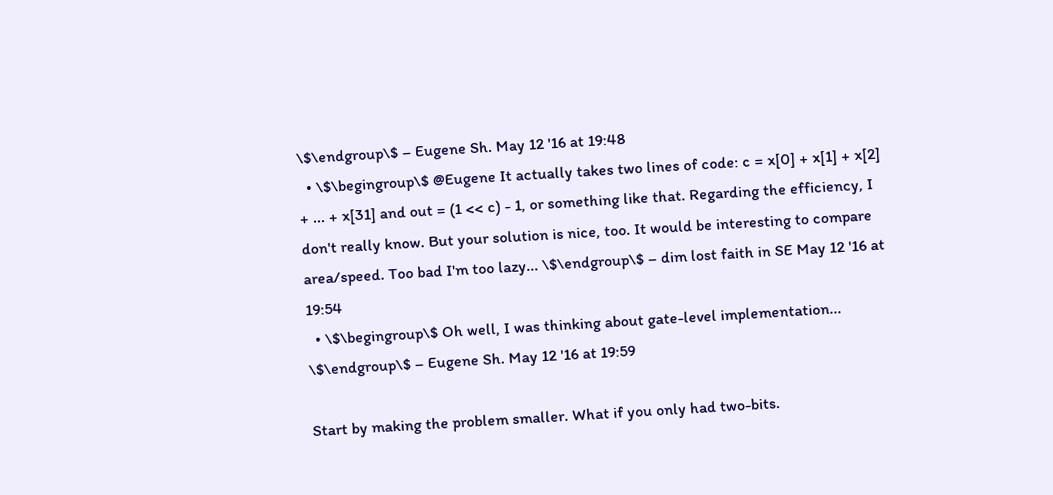\$\endgroup\$ – Eugene Sh. May 12 '16 at 19:48
  • \$\begingroup\$ @Eugene It actually takes two lines of code: c = x[0] + x[1] + x[2] + ... + x[31] and out = (1 << c) - 1, or something like that. Regarding the efficiency, I don't really know. But your solution is nice, too. It would be interesting to compare area/speed. Too bad I'm too lazy... \$\endgroup\$ – dim lost faith in SE May 12 '16 at 19:54
  • \$\begingroup\$ Oh well, I was thinking about gate-level implementation... \$\endgroup\$ – Eugene Sh. May 12 '16 at 19:59

Start by making the problem smaller. What if you only had two-bits.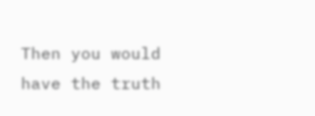Then you would have the truth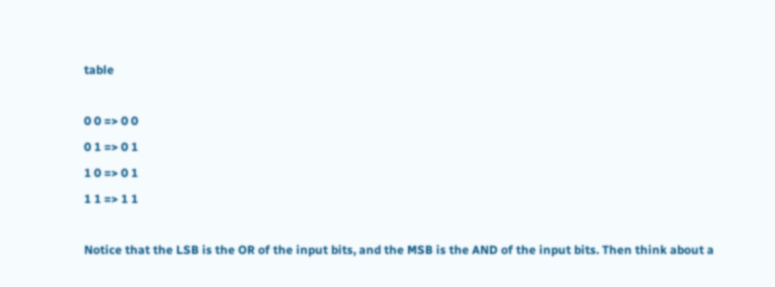table

0 0 => 0 0
0 1 => 0 1
1 0 => 0 1
1 1 => 1 1

Notice that the LSB is the OR of the input bits, and the MSB is the AND of the input bits. Then think about a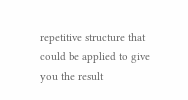repetitive structure that could be applied to give you the result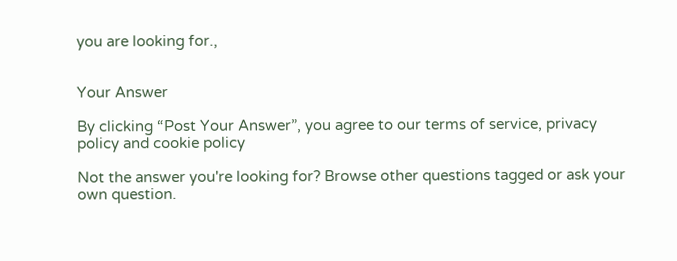you are looking for.,


Your Answer

By clicking “Post Your Answer”, you agree to our terms of service, privacy policy and cookie policy

Not the answer you're looking for? Browse other questions tagged or ask your own question.